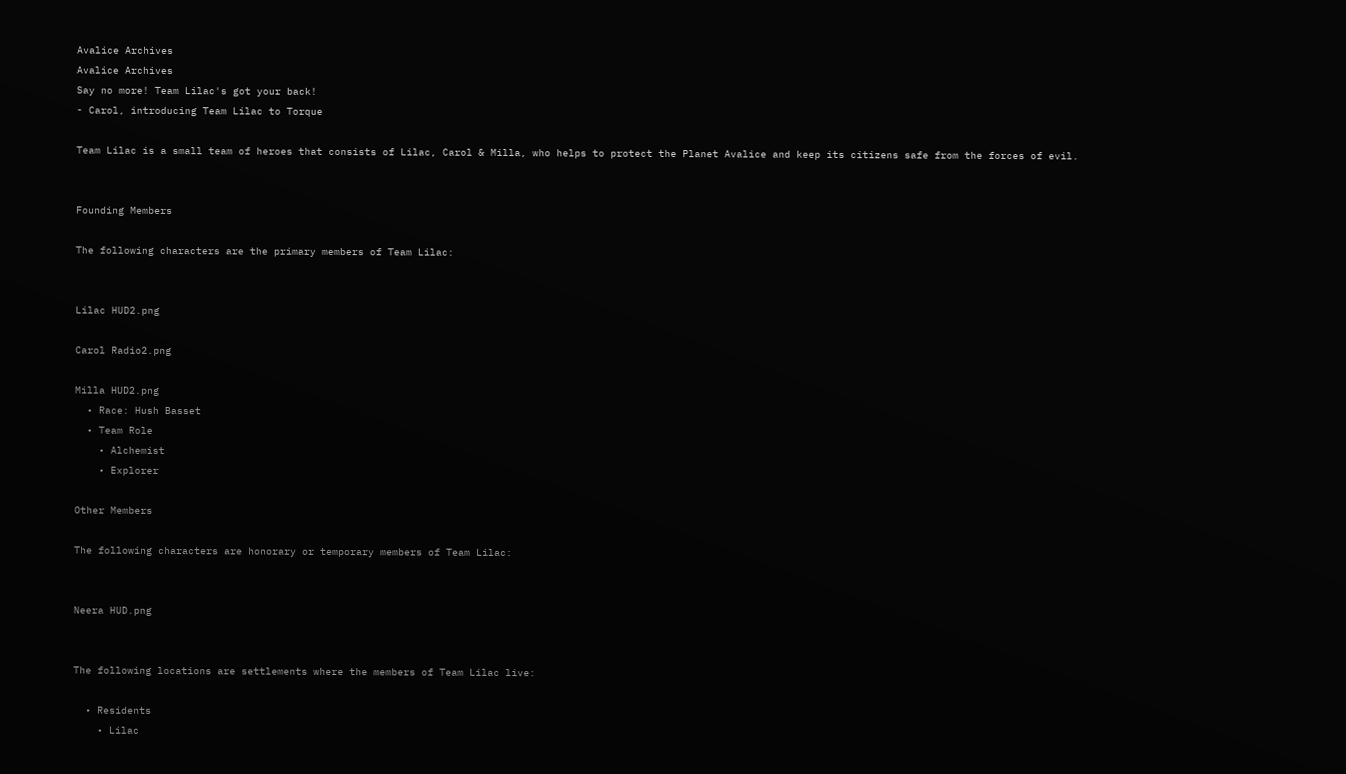Avalice Archives
Avalice Archives
Say no more! Team Lilac's got your back!
- Carol, introducing Team Lilac to Torque

Team Lilac is a small team of heroes that consists of Lilac, Carol & Milla, who helps to protect the Planet Avalice and keep its citizens safe from the forces of evil.


Founding Members

The following characters are the primary members of Team Lilac:


Lilac HUD2.png

Carol Radio2.png

Milla HUD2.png
  • Race: Hush Basset
  • Team Role
    • Alchemist
    • Explorer

Other Members

The following characters are honorary or temporary members of Team Lilac:


Neera HUD.png


The following locations are settlements where the members of Team Lilac live:

  • Residents
    • Lilac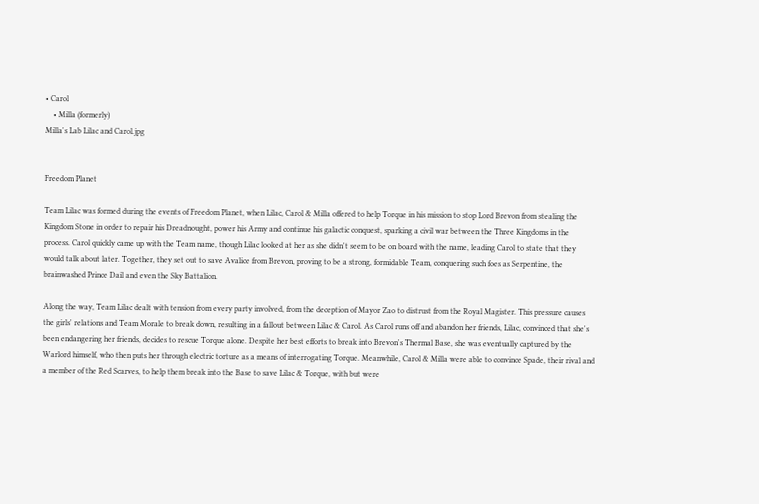• Carol
    • Milla (formerly)
Milla's Lab Lilac and Carol.jpg


Freedom Planet

Team Lilac was formed during the events of Freedom Planet, when Lilac, Carol & Milla offered to help Torque in his mission to stop Lord Brevon from stealing the Kingdom Stone in order to repair his Dreadnought, power his Army and continue his galactic conquest, sparking a civil war between the Three Kingdoms in the process. Carol quickly came up with the Team name, though Lilac looked at her as she didn't seem to be on board with the name, leading Carol to state that they would talk about later. Together, they set out to save Avalice from Brevon, proving to be a strong, formidable Team, conquering such foes as Serpentine, the brainwashed Prince Dail and even the Sky Battalion.

Along the way, Team Lilac dealt with tension from every party involved, from the deception of Mayor Zao to distrust from the Royal Magister. This pressure causes the girls' relations and Team Morale to break down, resulting in a fallout between Lilac & Carol. As Carol runs off and abandon her friends, Lilac, convinced that she's been endangering her friends, decides to rescue Torque alone. Despite her best efforts to break into Brevon's Thermal Base, she was eventually captured by the Warlord himself, who then puts her through electric torture as a means of interrogating Torque. Meanwhile, Carol & Milla were able to convince Spade, their rival and a member of the Red Scarves, to help them break into the Base to save Lilac & Torque, with but were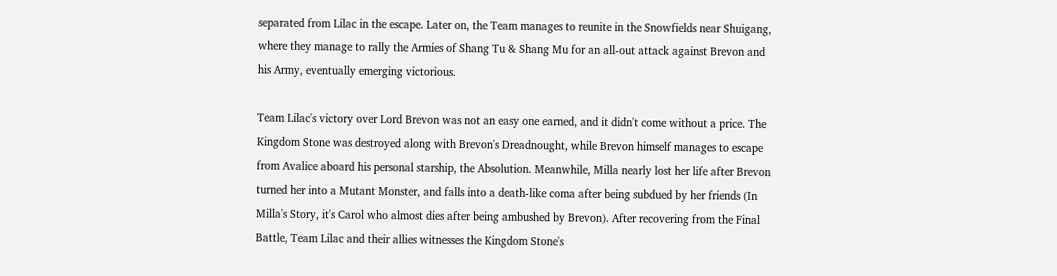separated from Lilac in the escape. Later on, the Team manages to reunite in the Snowfields near Shuigang, where they manage to rally the Armies of Shang Tu & Shang Mu for an all-out attack against Brevon and his Army, eventually emerging victorious.

Team Lilac's victory over Lord Brevon was not an easy one earned, and it didn't come without a price. The Kingdom Stone was destroyed along with Brevon's Dreadnought, while Brevon himself manages to escape from Avalice aboard his personal starship, the Absolution. Meanwhile, Milla nearly lost her life after Brevon turned her into a Mutant Monster, and falls into a death-like coma after being subdued by her friends (In Milla's Story, it's Carol who almost dies after being ambushed by Brevon). After recovering from the Final Battle, Team Lilac and their allies witnesses the Kingdom Stone's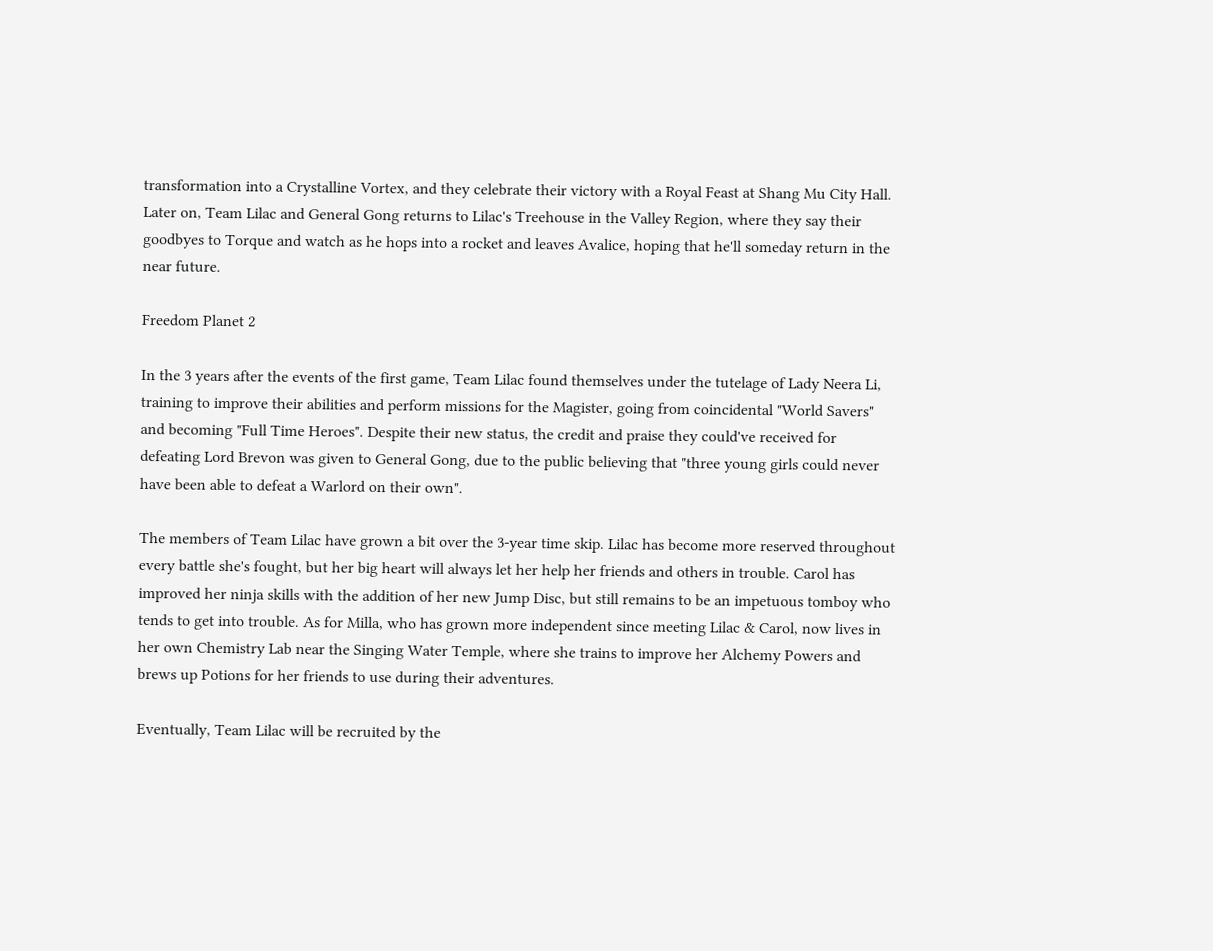transformation into a Crystalline Vortex, and they celebrate their victory with a Royal Feast at Shang Mu City Hall. Later on, Team Lilac and General Gong returns to Lilac's Treehouse in the Valley Region, where they say their goodbyes to Torque and watch as he hops into a rocket and leaves Avalice, hoping that he'll someday return in the near future.

Freedom Planet 2

In the 3 years after the events of the first game, Team Lilac found themselves under the tutelage of Lady Neera Li, training to improve their abilities and perform missions for the Magister, going from coincidental "World Savers" and becoming "Full Time Heroes". Despite their new status, the credit and praise they could've received for defeating Lord Brevon was given to General Gong, due to the public believing that "three young girls could never have been able to defeat a Warlord on their own".

The members of Team Lilac have grown a bit over the 3-year time skip. Lilac has become more reserved throughout every battle she's fought, but her big heart will always let her help her friends and others in trouble. Carol has improved her ninja skills with the addition of her new Jump Disc, but still remains to be an impetuous tomboy who tends to get into trouble. As for Milla, who has grown more independent since meeting Lilac & Carol, now lives in her own Chemistry Lab near the Singing Water Temple, where she trains to improve her Alchemy Powers and brews up Potions for her friends to use during their adventures.

Eventually, Team Lilac will be recruited by the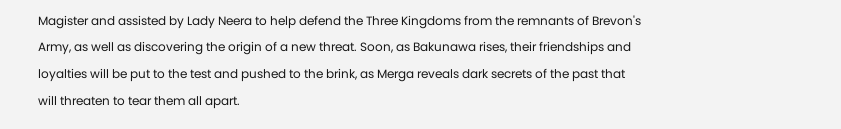Magister and assisted by Lady Neera to help defend the Three Kingdoms from the remnants of Brevon's Army, as well as discovering the origin of a new threat. Soon, as Bakunawa rises, their friendships and loyalties will be put to the test and pushed to the brink, as Merga reveals dark secrets of the past that will threaten to tear them all apart.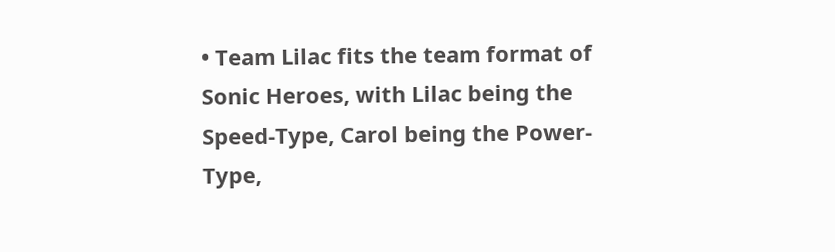• Team Lilac fits the team format of Sonic Heroes, with Lilac being the Speed-Type, Carol being the Power-Type,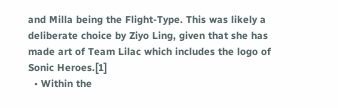and Milla being the Flight-Type. This was likely a deliberate choice by Ziyo Ling, given that she has made art of Team Lilac which includes the logo of Sonic Heroes.[1]
  • Within the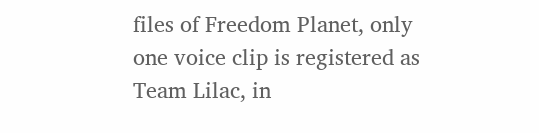files of Freedom Planet, only one voice clip is registered as Team Lilac, in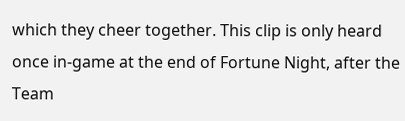which they cheer together. This clip is only heard once in-game at the end of Fortune Night, after the Team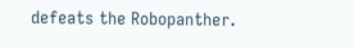defeats the Robopanther.